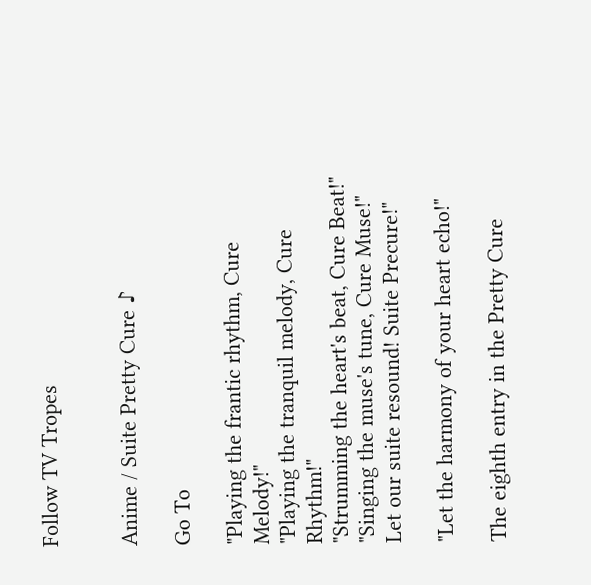Follow TV Tropes


Anime / Suite Pretty Cure ♪

Go To

"Playing the frantic rhythm, Cure Melody!"
"Playing the tranquil melody, Cure Rhythm!"
"Strumming the heart's beat, Cure Beat!"
"Singing the muse's tune, Cure Muse!"
Let our suite resound! Suite Precure!"

"Let the harmony of your heart echo!"

The eighth entry in the Pretty Cure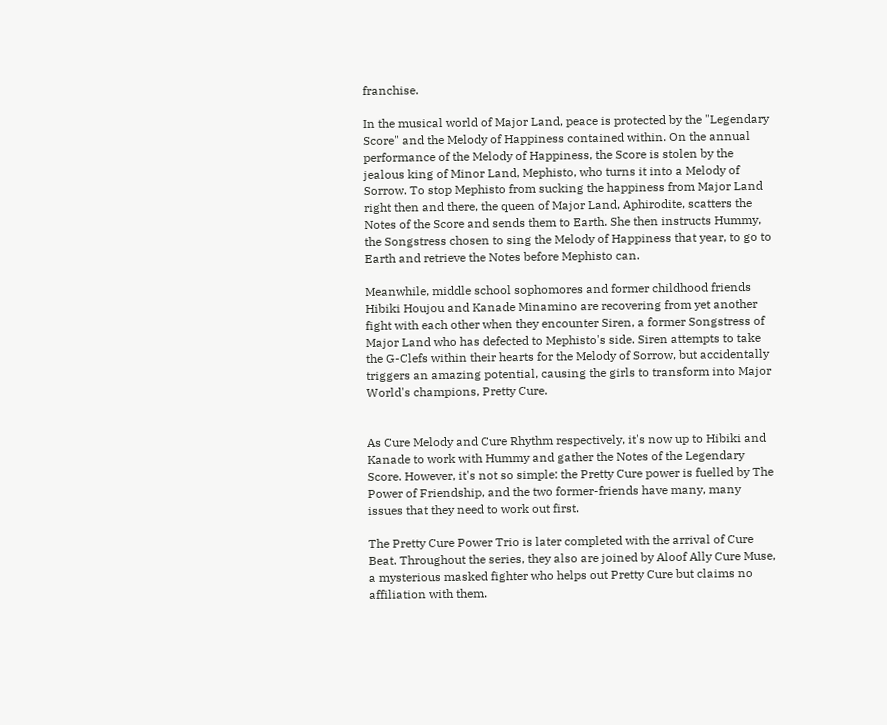franchise.

In the musical world of Major Land, peace is protected by the "Legendary Score" and the Melody of Happiness contained within. On the annual performance of the Melody of Happiness, the Score is stolen by the jealous king of Minor Land, Mephisto, who turns it into a Melody of Sorrow. To stop Mephisto from sucking the happiness from Major Land right then and there, the queen of Major Land, Aphirodite, scatters the Notes of the Score and sends them to Earth. She then instructs Hummy, the Songstress chosen to sing the Melody of Happiness that year, to go to Earth and retrieve the Notes before Mephisto can.

Meanwhile, middle school sophomores and former childhood friends Hibiki Houjou and Kanade Minamino are recovering from yet another fight with each other when they encounter Siren, a former Songstress of Major Land who has defected to Mephisto's side. Siren attempts to take the G-Clefs within their hearts for the Melody of Sorrow, but accidentally triggers an amazing potential, causing the girls to transform into Major World's champions, Pretty Cure.


As Cure Melody and Cure Rhythm respectively, it's now up to Hibiki and Kanade to work with Hummy and gather the Notes of the Legendary Score. However, it's not so simple: the Pretty Cure power is fuelled by The Power of Friendship, and the two former-friends have many, many issues that they need to work out first.

The Pretty Cure Power Trio is later completed with the arrival of Cure Beat. Throughout the series, they also are joined by Aloof Ally Cure Muse, a mysterious masked fighter who helps out Pretty Cure but claims no affiliation with them.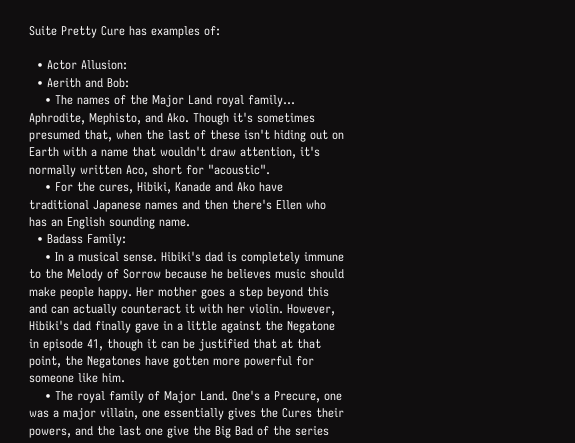Suite Pretty Cure has examples of:

  • Actor Allusion:
  • Aerith and Bob:
    • The names of the Major Land royal family... Aphrodite, Mephisto, and Ako. Though it's sometimes presumed that, when the last of these isn't hiding out on Earth with a name that wouldn't draw attention, it's normally written Aco, short for "acoustic".
    • For the cures, Hibiki, Kanade and Ako have traditional Japanese names and then there's Ellen who has an English sounding name.
  • Badass Family:
    • In a musical sense. Hibiki's dad is completely immune to the Melody of Sorrow because he believes music should make people happy. Her mother goes a step beyond this and can actually counteract it with her violin. However, Hibiki's dad finally gave in a little against the Negatone in episode 41, though it can be justified that at that point, the Negatones have gotten more powerful for someone like him.
    • The royal family of Major Land. One's a Precure, one was a major villain, one essentially gives the Cures their powers, and the last one give the Big Bad of the series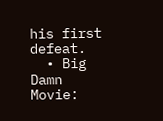his first defeat.
  • Big Damn Movie: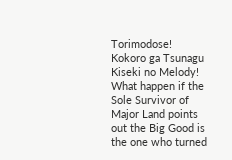Torimodose! Kokoro ga Tsunagu Kiseki no Melody! What happen if the Sole Survivor of Major Land points out the Big Good is the one who turned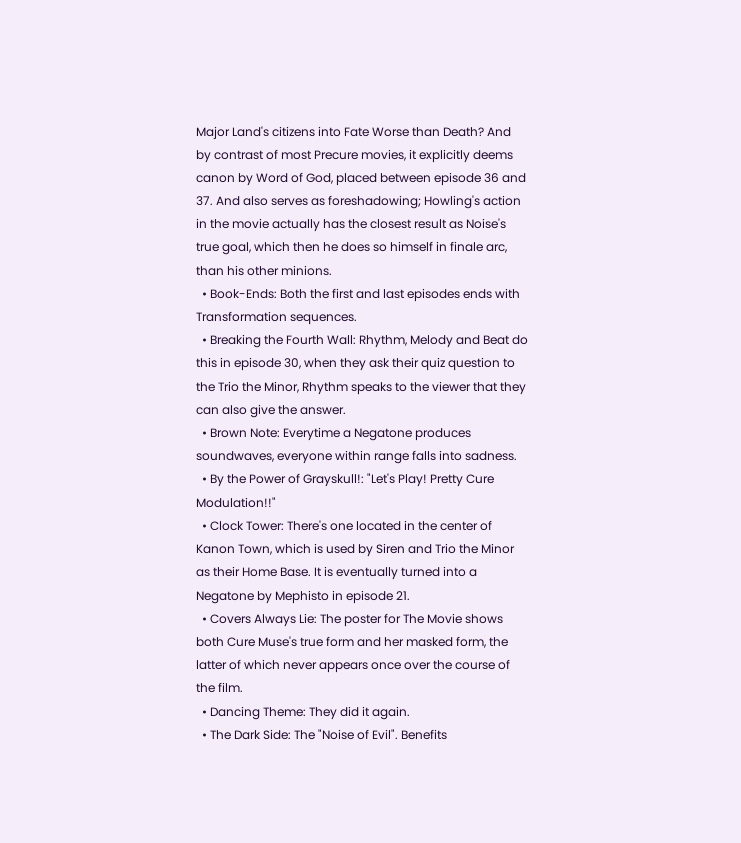Major Land's citizens into Fate Worse than Death? And by contrast of most Precure movies, it explicitly deems canon by Word of God, placed between episode 36 and 37. And also serves as foreshadowing; Howling's action in the movie actually has the closest result as Noise's true goal, which then he does so himself in finale arc, than his other minions.
  • Book-Ends: Both the first and last episodes ends with Transformation sequences.
  • Breaking the Fourth Wall: Rhythm, Melody and Beat do this in episode 30, when they ask their quiz question to the Trio the Minor, Rhythm speaks to the viewer that they can also give the answer.
  • Brown Note: Everytime a Negatone produces soundwaves, everyone within range falls into sadness.
  • By the Power of Grayskull!: "Let's Play! Pretty Cure Modulation!!"
  • Clock Tower: There's one located in the center of Kanon Town, which is used by Siren and Trio the Minor as their Home Base. It is eventually turned into a Negatone by Mephisto in episode 21.
  • Covers Always Lie: The poster for The Movie shows both Cure Muse's true form and her masked form, the latter of which never appears once over the course of the film.
  • Dancing Theme: They did it again.
  • The Dark Side: The "Noise of Evil". Benefits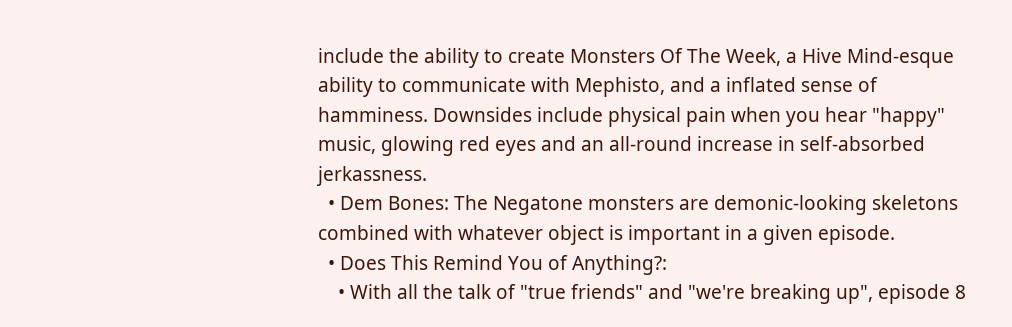include the ability to create Monsters Of The Week, a Hive Mind-esque ability to communicate with Mephisto, and a inflated sense of hamminess. Downsides include physical pain when you hear "happy" music, glowing red eyes and an all-round increase in self-absorbed jerkassness.
  • Dem Bones: The Negatone monsters are demonic-looking skeletons combined with whatever object is important in a given episode.
  • Does This Remind You of Anything?:
    • With all the talk of "true friends" and "we're breaking up", episode 8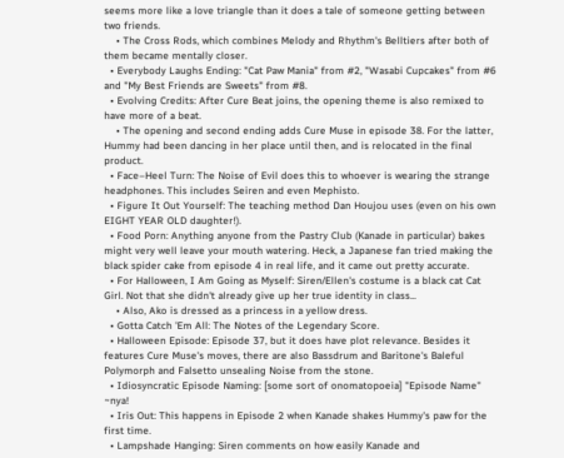seems more like a love triangle than it does a tale of someone getting between two friends.
    • The Cross Rods, which combines Melody and Rhythm's Belltiers after both of them became mentally closer.
  • Everybody Laughs Ending: "Cat Paw Mania" from #2, "Wasabi Cupcakes" from #6 and "My Best Friends are Sweets" from #8.
  • Evolving Credits: After Cure Beat joins, the opening theme is also remixed to have more of a beat.
    • The opening and second ending adds Cure Muse in episode 38. For the latter, Hummy had been dancing in her place until then, and is relocated in the final product.
  • Face–Heel Turn: The Noise of Evil does this to whoever is wearing the strange headphones. This includes Seiren and even Mephisto.
  • Figure It Out Yourself: The teaching method Dan Houjou uses (even on his own EIGHT YEAR OLD daughter!).
  • Food Porn: Anything anyone from the Pastry Club (Kanade in particular) bakes might very well leave your mouth watering. Heck, a Japanese fan tried making the black spider cake from episode 4 in real life, and it came out pretty accurate.
  • For Halloween, I Am Going as Myself: Siren/Ellen's costume is a black cat Cat Girl. Not that she didn't already give up her true identity in class...
    • Also, Ako is dressed as a princess in a yellow dress.
  • Gotta Catch 'Em All: The Notes of the Legendary Score.
  • Halloween Episode: Episode 37, but it does have plot relevance. Besides it features Cure Muse's moves, there are also Bassdrum and Baritone's Baleful Polymorph and Falsetto unsealing Noise from the stone.
  • Idiosyncratic Episode Naming: [some sort of onomatopoeia] "Episode Name" ~nya!
  • Iris Out: This happens in Episode 2 when Kanade shakes Hummy's paw for the first time.
  • Lampshade Hanging: Siren comments on how easily Kanade and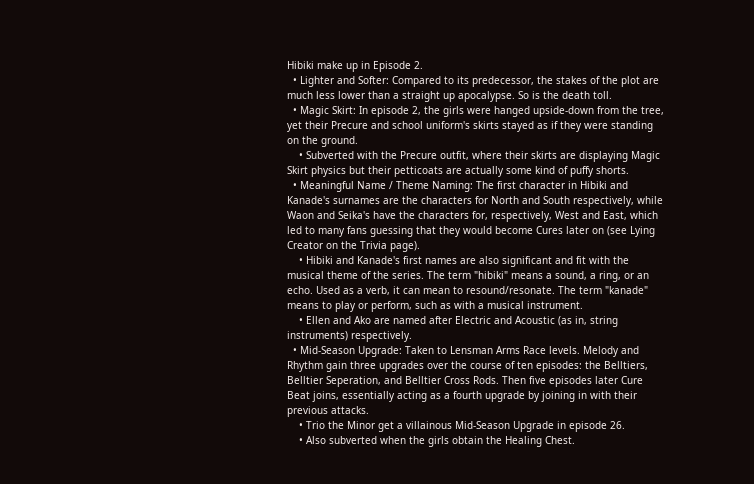Hibiki make up in Episode 2.
  • Lighter and Softer: Compared to its predecessor, the stakes of the plot are much less lower than a straight up apocalypse. So is the death toll.
  • Magic Skirt: In episode 2, the girls were hanged upside-down from the tree, yet their Precure and school uniform's skirts stayed as if they were standing on the ground.
    • Subverted with the Precure outfit, where their skirts are displaying Magic Skirt physics but their petticoats are actually some kind of puffy shorts.
  • Meaningful Name / Theme Naming: The first character in Hibiki and Kanade's surnames are the characters for North and South respectively, while Waon and Seika's have the characters for, respectively, West and East, which led to many fans guessing that they would become Cures later on (see Lying Creator on the Trivia page).
    • Hibiki and Kanade's first names are also significant and fit with the musical theme of the series. The term "hibiki" means a sound, a ring, or an echo. Used as a verb, it can mean to resound/resonate. The term "kanade" means to play or perform, such as with a musical instrument.
    • Ellen and Ako are named after Electric and Acoustic (as in, string instruments) respectively.
  • Mid-Season Upgrade: Taken to Lensman Arms Race levels. Melody and Rhythm gain three upgrades over the course of ten episodes: the Belltiers, Belltier Seperation, and Belltier Cross Rods. Then five episodes later Cure Beat joins, essentially acting as a fourth upgrade by joining in with their previous attacks.
    • Trio the Minor get a villainous Mid-Season Upgrade in episode 26.
    • Also subverted when the girls obtain the Healing Chest.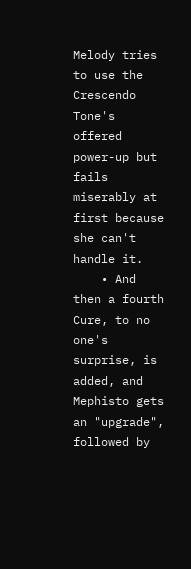Melody tries to use the Crescendo Tone's offered power-up but fails miserably at first because she can't handle it.
    • And then a fourth Cure, to no one's surprise, is added, and Mephisto gets an "upgrade", followed by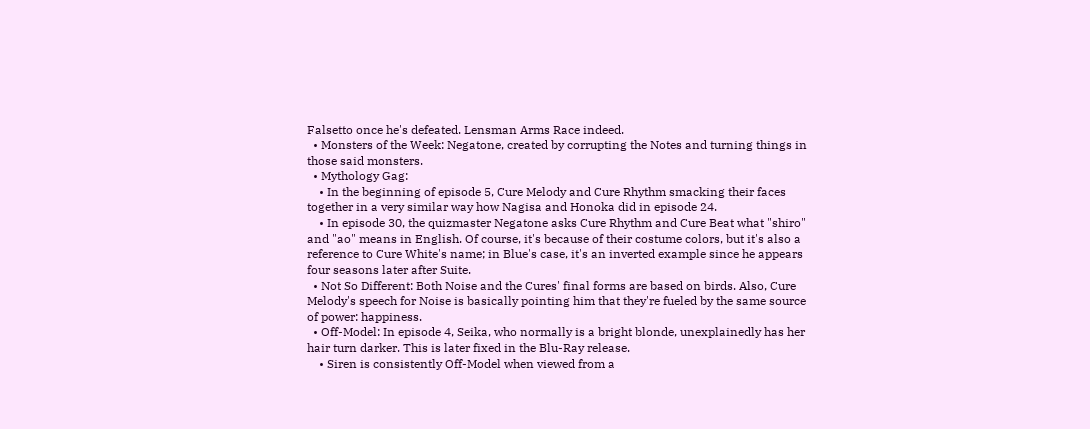Falsetto once he's defeated. Lensman Arms Race indeed.
  • Monsters of the Week: Negatone, created by corrupting the Notes and turning things in those said monsters.
  • Mythology Gag:
    • In the beginning of episode 5, Cure Melody and Cure Rhythm smacking their faces together in a very similar way how Nagisa and Honoka did in episode 24.
    • In episode 30, the quizmaster Negatone asks Cure Rhythm and Cure Beat what "shiro" and "ao" means in English. Of course, it's because of their costume colors, but it's also a reference to Cure White's name; in Blue's case, it's an inverted example since he appears four seasons later after Suite.
  • Not So Different: Both Noise and the Cures' final forms are based on birds. Also, Cure Melody's speech for Noise is basically pointing him that they're fueled by the same source of power: happiness.
  • Off-Model: In episode 4, Seika, who normally is a bright blonde, unexplainedly has her hair turn darker. This is later fixed in the Blu-Ray release.
    • Siren is consistently Off-Model when viewed from a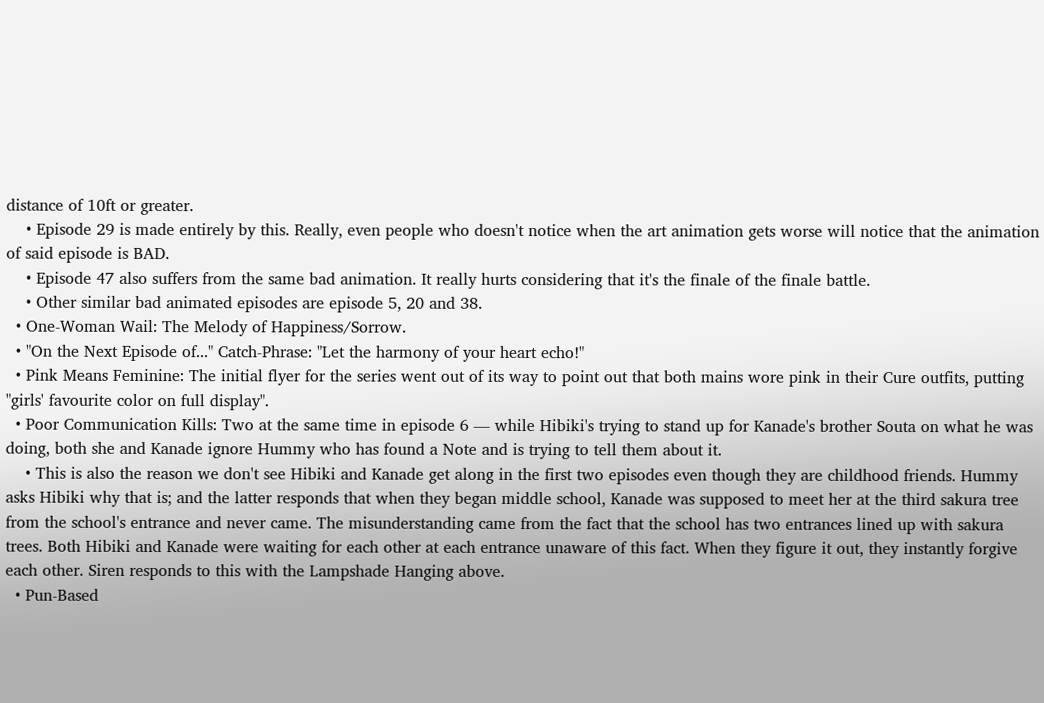distance of 10ft or greater.
    • Episode 29 is made entirely by this. Really, even people who doesn't notice when the art animation gets worse will notice that the animation of said episode is BAD.
    • Episode 47 also suffers from the same bad animation. It really hurts considering that it's the finale of the finale battle.
    • Other similar bad animated episodes are episode 5, 20 and 38.
  • One-Woman Wail: The Melody of Happiness/Sorrow.
  • "On the Next Episode of..." Catch-Phrase: "Let the harmony of your heart echo!"
  • Pink Means Feminine: The initial flyer for the series went out of its way to point out that both mains wore pink in their Cure outfits, putting "girls' favourite color on full display".
  • Poor Communication Kills: Two at the same time in episode 6 — while Hibiki's trying to stand up for Kanade's brother Souta on what he was doing, both she and Kanade ignore Hummy who has found a Note and is trying to tell them about it.
    • This is also the reason we don't see Hibiki and Kanade get along in the first two episodes even though they are childhood friends. Hummy asks Hibiki why that is; and the latter responds that when they began middle school, Kanade was supposed to meet her at the third sakura tree from the school's entrance and never came. The misunderstanding came from the fact that the school has two entrances lined up with sakura trees. Both Hibiki and Kanade were waiting for each other at each entrance unaware of this fact. When they figure it out, they instantly forgive each other. Siren responds to this with the Lampshade Hanging above.
  • Pun-Based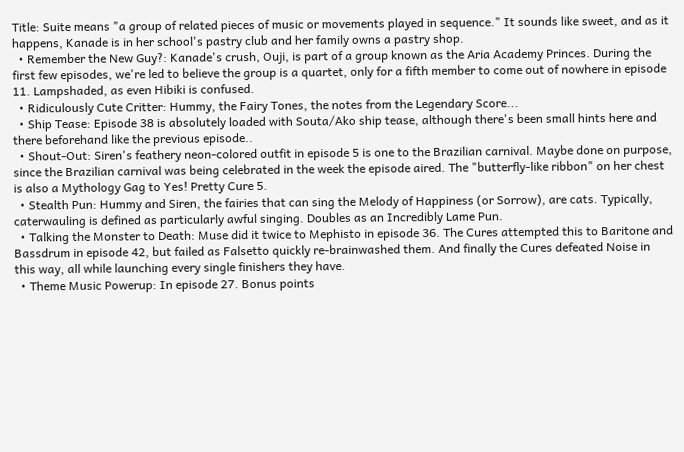Title: Suite means "a group of related pieces of music or movements played in sequence." It sounds like sweet, and as it happens, Kanade is in her school's pastry club and her family owns a pastry shop.
  • Remember the New Guy?: Kanade's crush, Ouji, is part of a group known as the Aria Academy Princes. During the first few episodes, we're led to believe the group is a quartet, only for a fifth member to come out of nowhere in episode 11. Lampshaded, as even Hibiki is confused.
  • Ridiculously Cute Critter: Hummy, the Fairy Tones, the notes from the Legendary Score...
  • Ship Tease: Episode 38 is absolutely loaded with Souta/Ako ship tease, although there's been small hints here and there beforehand like the previous episode..
  • Shout-Out: Siren's feathery neon-colored outfit in episode 5 is one to the Brazilian carnival. Maybe done on purpose, since the Brazilian carnival was being celebrated in the week the episode aired. The "butterfly-like ribbon" on her chest is also a Mythology Gag to Yes! Pretty Cure 5.
  • Stealth Pun: Hummy and Siren, the fairies that can sing the Melody of Happiness (or Sorrow), are cats. Typically, caterwauling is defined as particularly awful singing. Doubles as an Incredibly Lame Pun.
  • Talking the Monster to Death: Muse did it twice to Mephisto in episode 36. The Cures attempted this to Baritone and Bassdrum in episode 42, but failed as Falsetto quickly re-brainwashed them. And finally the Cures defeated Noise in this way, all while launching every single finishers they have.
  • Theme Music Powerup: In episode 27. Bonus points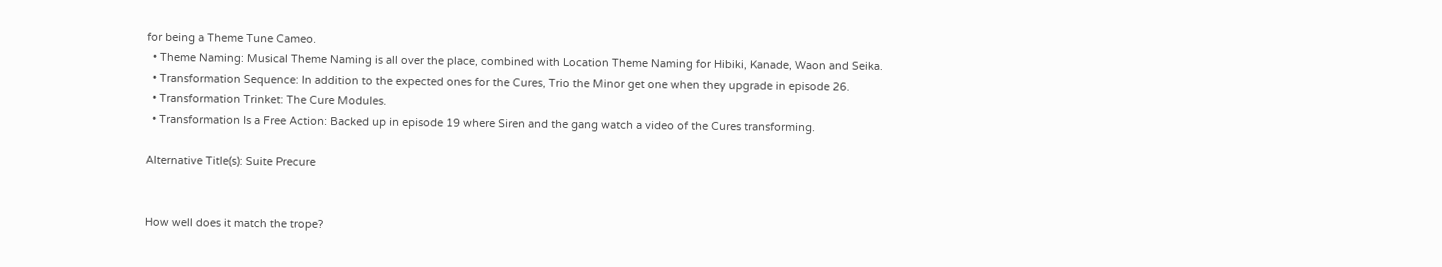for being a Theme Tune Cameo.
  • Theme Naming: Musical Theme Naming is all over the place, combined with Location Theme Naming for Hibiki, Kanade, Waon and Seika.
  • Transformation Sequence: In addition to the expected ones for the Cures, Trio the Minor get one when they upgrade in episode 26.
  • Transformation Trinket: The Cure Modules.
  • Transformation Is a Free Action: Backed up in episode 19 where Siren and the gang watch a video of the Cures transforming.

Alternative Title(s): Suite Precure


How well does it match the trope?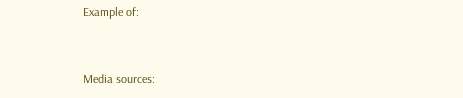Example of:


Media sources: